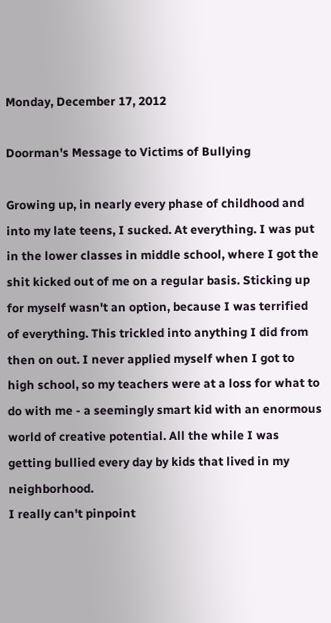Monday, December 17, 2012

Doorman's Message to Victims of Bullying

Growing up, in nearly every phase of childhood and into my late teens, I sucked. At everything. I was put in the lower classes in middle school, where I got the shit kicked out of me on a regular basis. Sticking up for myself wasn't an option, because I was terrified of everything. This trickled into anything I did from then on out. I never applied myself when I got to high school, so my teachers were at a loss for what to do with me - a seemingly smart kid with an enormous world of creative potential. All the while I was getting bullied every day by kids that lived in my neighborhood.
I really can't pinpoint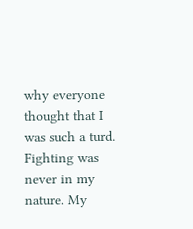why everyone thought that I was such a turd. Fighting was never in my nature. My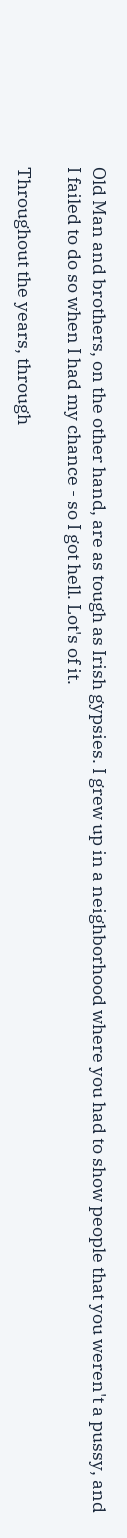Old Man and brothers, on the other hand, are as tough as Irish gypsies. I grew up in a neighborhood where you had to show people that you weren't a pussy, and I failed to do so when I had my chance - so I got hell. Lot's of it.

Throughout the years, through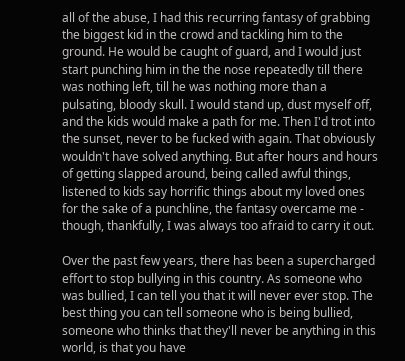all of the abuse, I had this recurring fantasy of grabbing the biggest kid in the crowd and tackling him to the ground. He would be caught of guard, and I would just start punching him in the the nose repeatedly till there was nothing left, till he was nothing more than a pulsating, bloody skull. I would stand up, dust myself off, and the kids would make a path for me. Then I'd trot into the sunset, never to be fucked with again. That obviously wouldn't have solved anything. But after hours and hours of getting slapped around, being called awful things, listened to kids say horrific things about my loved ones for the sake of a punchline, the fantasy overcame me - though, thankfully, I was always too afraid to carry it out.

Over the past few years, there has been a supercharged effort to stop bullying in this country. As someone who was bullied, I can tell you that it will never ever stop. The best thing you can tell someone who is being bullied, someone who thinks that they'll never be anything in this world, is that you have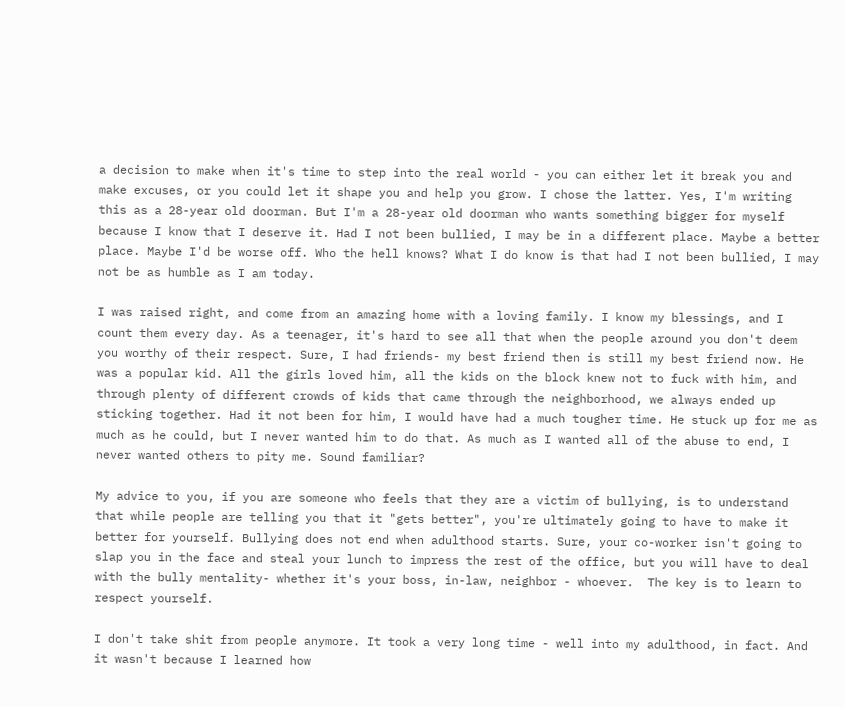a decision to make when it's time to step into the real world - you can either let it break you and make excuses, or you could let it shape you and help you grow. I chose the latter. Yes, I'm writing this as a 28-year old doorman. But I'm a 28-year old doorman who wants something bigger for myself because I know that I deserve it. Had I not been bullied, I may be in a different place. Maybe a better place. Maybe I'd be worse off. Who the hell knows? What I do know is that had I not been bullied, I may not be as humble as I am today.

I was raised right, and come from an amazing home with a loving family. I know my blessings, and I count them every day. As a teenager, it's hard to see all that when the people around you don't deem you worthy of their respect. Sure, I had friends- my best friend then is still my best friend now. He was a popular kid. All the girls loved him, all the kids on the block knew not to fuck with him, and through plenty of different crowds of kids that came through the neighborhood, we always ended up sticking together. Had it not been for him, I would have had a much tougher time. He stuck up for me as much as he could, but I never wanted him to do that. As much as I wanted all of the abuse to end, I never wanted others to pity me. Sound familiar?

My advice to you, if you are someone who feels that they are a victim of bullying, is to understand that while people are telling you that it "gets better", you're ultimately going to have to make it better for yourself. Bullying does not end when adulthood starts. Sure, your co-worker isn't going to slap you in the face and steal your lunch to impress the rest of the office, but you will have to deal with the bully mentality- whether it's your boss, in-law, neighbor - whoever.  The key is to learn to respect yourself.

I don't take shit from people anymore. It took a very long time - well into my adulthood, in fact. And it wasn't because I learned how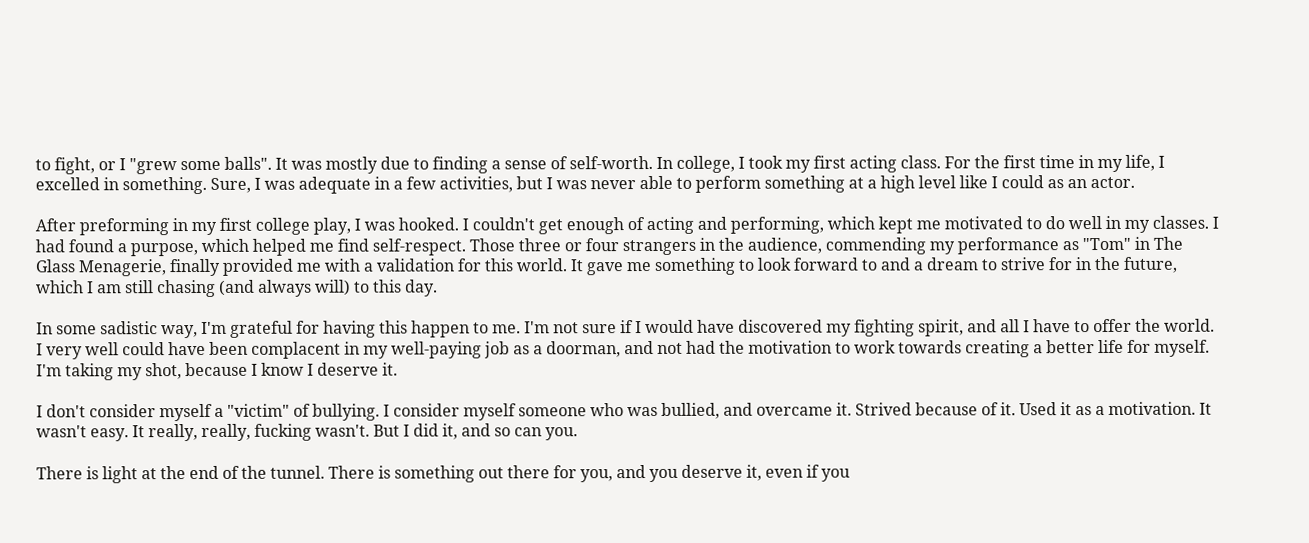to fight, or I "grew some balls". It was mostly due to finding a sense of self-worth. In college, I took my first acting class. For the first time in my life, I excelled in something. Sure, I was adequate in a few activities, but I was never able to perform something at a high level like I could as an actor.

After preforming in my first college play, I was hooked. I couldn't get enough of acting and performing, which kept me motivated to do well in my classes. I had found a purpose, which helped me find self-respect. Those three or four strangers in the audience, commending my performance as "Tom" in The Glass Menagerie, finally provided me with a validation for this world. It gave me something to look forward to and a dream to strive for in the future, which I am still chasing (and always will) to this day.

In some sadistic way, I'm grateful for having this happen to me. I'm not sure if I would have discovered my fighting spirit, and all I have to offer the world. I very well could have been complacent in my well-paying job as a doorman, and not had the motivation to work towards creating a better life for myself. I'm taking my shot, because I know I deserve it.

I don't consider myself a "victim" of bullying. I consider myself someone who was bullied, and overcame it. Strived because of it. Used it as a motivation. It wasn't easy. It really, really, fucking wasn't. But I did it, and so can you.

There is light at the end of the tunnel. There is something out there for you, and you deserve it, even if you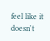feel like it doesn't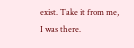exist. Take it from me, I was there.